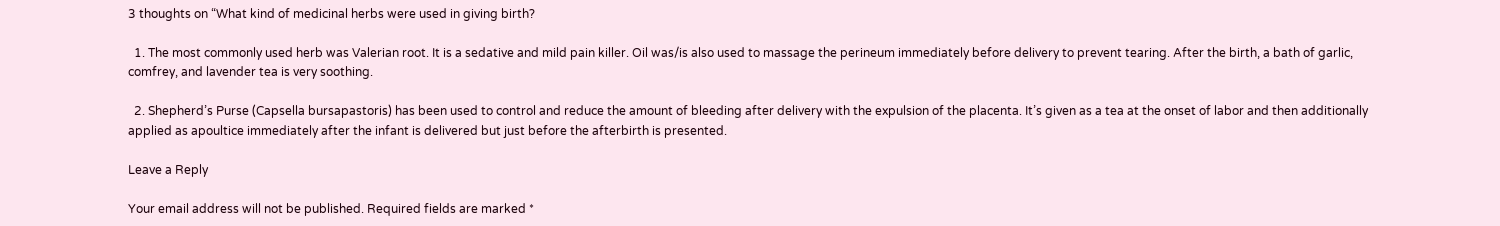3 thoughts on “What kind of medicinal herbs were used in giving birth?

  1. The most commonly used herb was Valerian root. It is a sedative and mild pain killer. Oil was/is also used to massage the perineum immediately before delivery to prevent tearing. After the birth, a bath of garlic, comfrey, and lavender tea is very soothing.

  2. Shepherd’s Purse (Capsella bursapastoris) has been used to control and reduce the amount of bleeding after delivery with the expulsion of the placenta. It’s given as a tea at the onset of labor and then additionally applied as apoultice immediately after the infant is delivered but just before the afterbirth is presented.

Leave a Reply

Your email address will not be published. Required fields are marked *